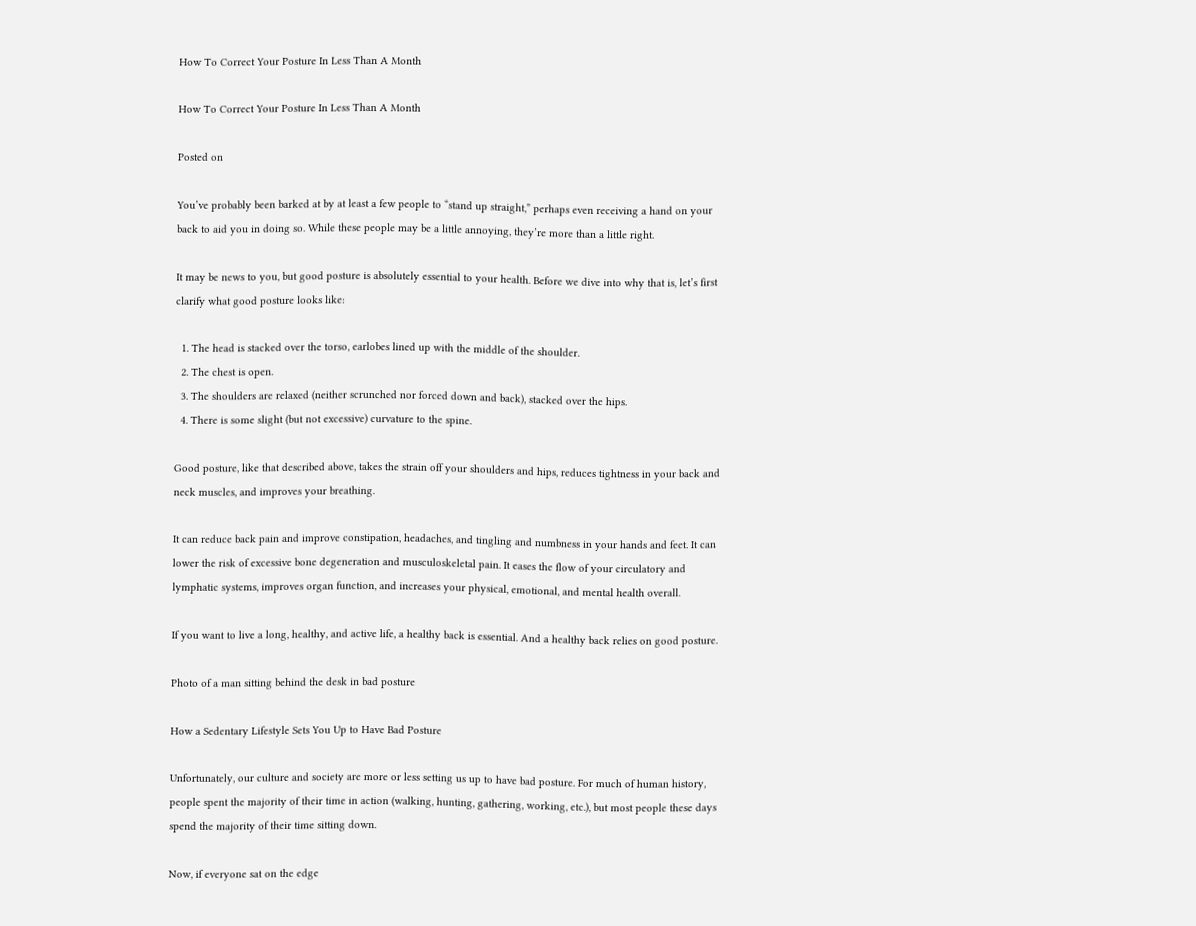How To Correct Your Posture In Less Than A Month

How To Correct Your Posture In Less Than A Month

Posted on

You’ve probably been barked at by at least a few people to “stand up straight,” perhaps even receiving a hand on your back to aid you in doing so. While these people may be a little annoying, they’re more than a little right.

It may be news to you, but good posture is absolutely essential to your health. Before we dive into why that is, let’s first clarify what good posture looks like:

  1. The head is stacked over the torso, earlobes lined up with the middle of the shoulder.
  2. The chest is open.
  3. The shoulders are relaxed (neither scrunched nor forced down and back), stacked over the hips.
  4. There is some slight (but not excessive) curvature to the spine.

Good posture, like that described above, takes the strain off your shoulders and hips, reduces tightness in your back and neck muscles, and improves your breathing.

It can reduce back pain and improve constipation, headaches, and tingling and numbness in your hands and feet. It can lower the risk of excessive bone degeneration and musculoskeletal pain. It eases the flow of your circulatory and lymphatic systems, improves organ function, and increases your physical, emotional, and mental health overall.

If you want to live a long, healthy, and active life, a healthy back is essential. And a healthy back relies on good posture.

Photo of a man sitting behind the desk in bad posture

How a Sedentary Lifestyle Sets You Up to Have Bad Posture

Unfortunately, our culture and society are more or less setting us up to have bad posture. For much of human history, people spent the majority of their time in action (walking, hunting, gathering, working, etc.), but most people these days spend the majority of their time sitting down.

Now, if everyone sat on the edge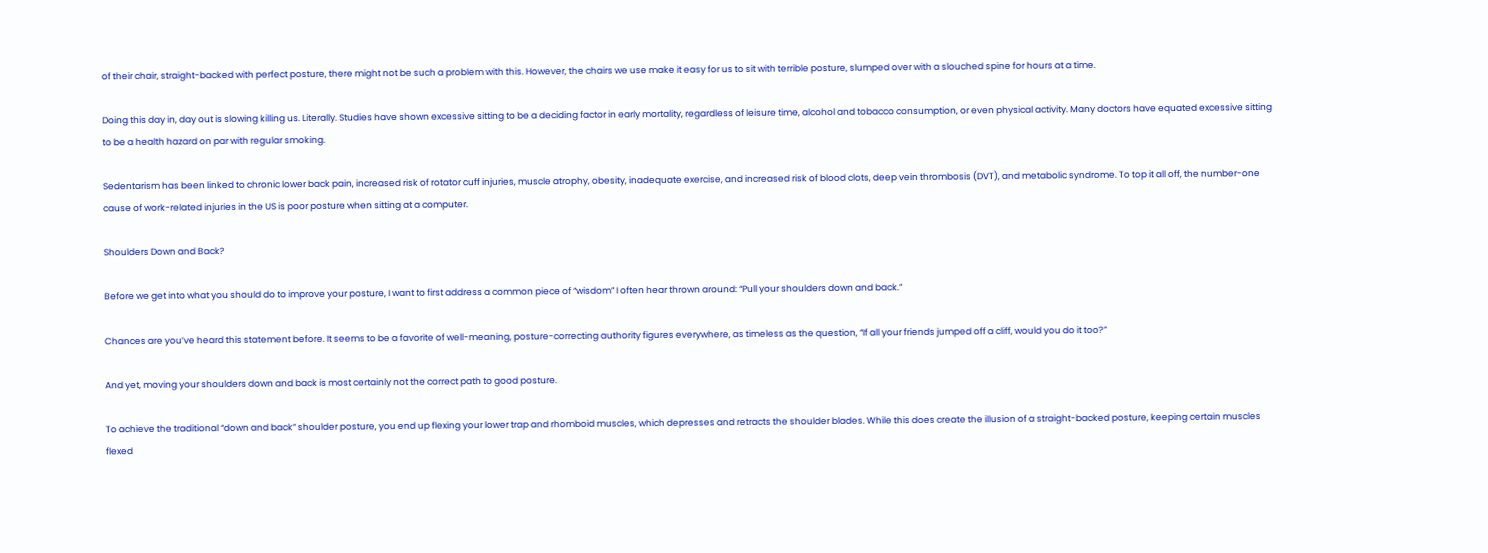of their chair, straight-backed with perfect posture, there might not be such a problem with this. However, the chairs we use make it easy for us to sit with terrible posture, slumped over with a slouched spine for hours at a time.

Doing this day in, day out is slowing killing us. Literally. Studies have shown excessive sitting to be a deciding factor in early mortality, regardless of leisure time, alcohol and tobacco consumption, or even physical activity. Many doctors have equated excessive sitting to be a health hazard on par with regular smoking.

Sedentarism has been linked to chronic lower back pain, increased risk of rotator cuff injuries, muscle atrophy, obesity, inadequate exercise, and increased risk of blood clots, deep vein thrombosis (DVT), and metabolic syndrome. To top it all off, the number-one cause of work-related injuries in the US is poor posture when sitting at a computer.

Shoulders Down and Back?

Before we get into what you should do to improve your posture, I want to first address a common piece of “wisdom” I often hear thrown around: “Pull your shoulders down and back.”

Chances are you’ve heard this statement before. It seems to be a favorite of well-meaning, posture-correcting authority figures everywhere, as timeless as the question, “If all your friends jumped off a cliff, would you do it too?”

And yet, moving your shoulders down and back is most certainly not the correct path to good posture.

To achieve the traditional “down and back” shoulder posture, you end up flexing your lower trap and rhomboid muscles, which depresses and retracts the shoulder blades. While this does create the illusion of a straight-backed posture, keeping certain muscles flexed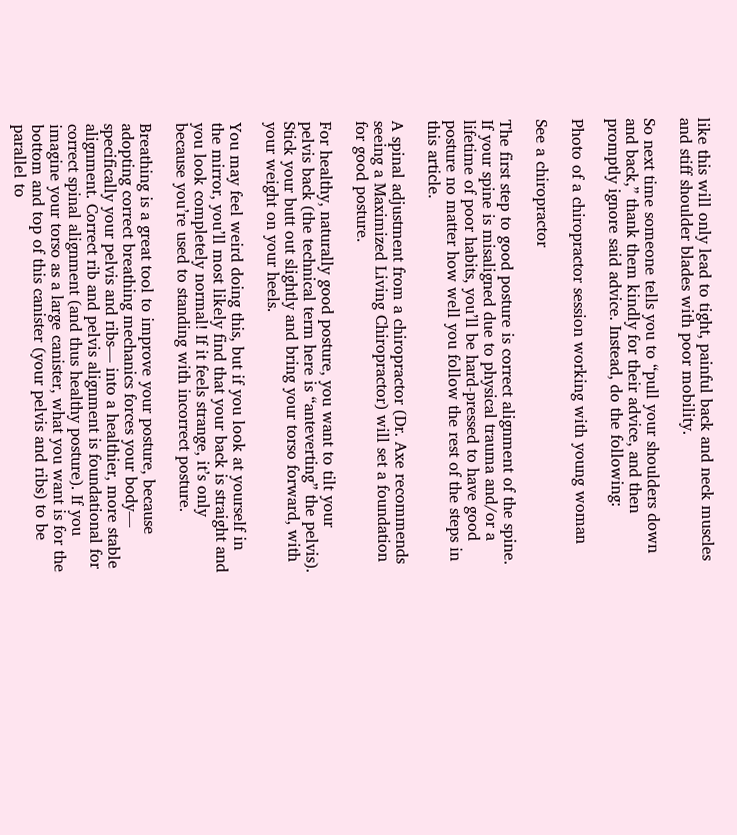like this will only lead to tight, painful back and neck muscles and stiff shoulder blades with poor mobility.

So next time someone tells you to “pull your shoulders down and back,” thank them kindly for their advice, and then promptly ignore said advice. Instead, do the following:

Photo of a chiropractor session working with young woman

See a chiropractor

The first step to good posture is correct alignment of the spine. If your spine is misaligned due to physical trauma and/or a lifetime of poor habits, you’ll be hard-pressed to have good posture no matter how well you follow the rest of the steps in this article.

A spinal adjustment from a chiropractor (Dr. Axe recommends seeing a Maximized Living Chiropractor) will set a foundation for good posture.

For healthy, naturally good posture, you want to tilt your pelvis back (the technical term here is “anteverting” the pelvis). Stick your butt out slightly and bring your torso forward, with your weight on your heels.

You may feel weird doing this, but if you look at yourself in the mirror, you’ll most likely find that your back is straight and you look completely normal! If it feels strange, it’s only because you’re used to standing with incorrect posture.

Breathing is a great tool to improve your posture, because adopting correct breathing mechanics forces your body— specifically your pelvis and ribs— into a healthier, more stable alignment. Correct rib and pelvis alignment is foundational for correct spinal alignment (and thus healthy posture). If you imagine your torso as a large canister, what you want is for the bottom and top of this canister (your pelvis and ribs) to be parallel to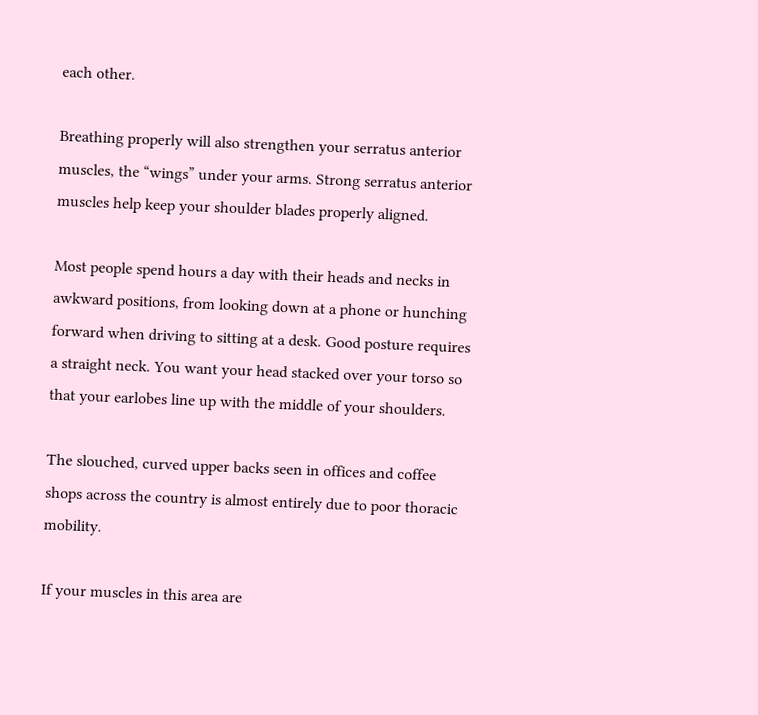each other.

Breathing properly will also strengthen your serratus anterior muscles, the “wings” under your arms. Strong serratus anterior muscles help keep your shoulder blades properly aligned.

Most people spend hours a day with their heads and necks in awkward positions, from looking down at a phone or hunching forward when driving to sitting at a desk. Good posture requires a straight neck. You want your head stacked over your torso so that your earlobes line up with the middle of your shoulders.

The slouched, curved upper backs seen in offices and coffee shops across the country is almost entirely due to poor thoracic mobility.

If your muscles in this area are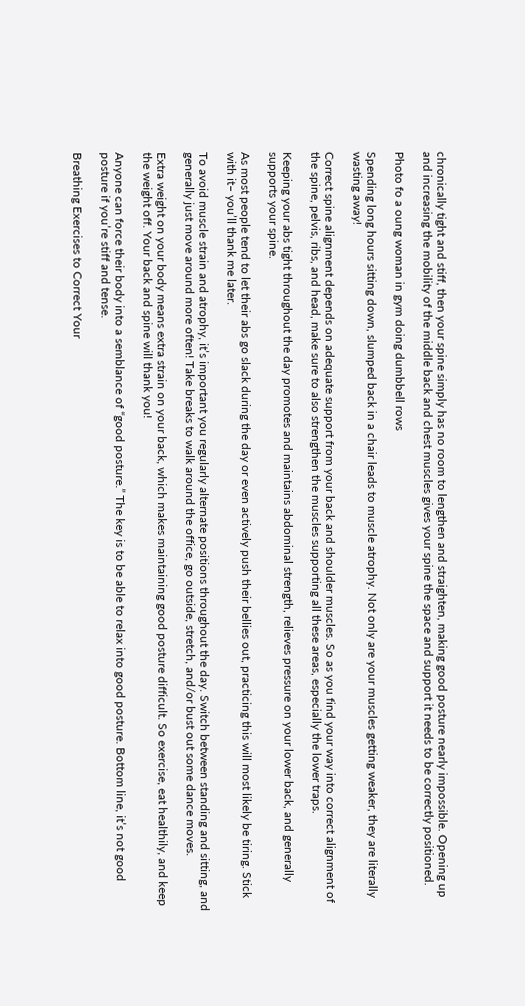chronically tight and stiff, then your spine simply has no room to lengthen and straighten, making good posture nearly impossible. Opening up and increasing the mobility of the middle back and chest muscles gives your spine the space and support it needs to be correctly positioned.

Photo fo a oung woman in gym doing dumbbell rows

Spending long hours sitting down, slumped back in a chair leads to muscle atrophy. Not only are your muscles getting weaker, they are literally wasting away!

Correct spine alignment depends on adequate support from your back and shoulder muscles. So as you find your way into correct alignment of the spine, pelvis, ribs, and head, make sure to also strengthen the muscles supporting all these areas, especially the lower traps.

Keeping your abs tight throughout the day promotes and maintains abdominal strength, relieves pressure on your lower back, and generally supports your spine.

As most people tend to let their abs go slack during the day or even actively push their bellies out, practicing this will most likely be tiring. Stick with it– you’ll thank me later.

To avoid muscle strain and atrophy, it’s important you regularly alternate positions throughout the day. Switch between standing and sitting, and generally just move around more often! Take breaks to walk around the office, go outside, stretch, and/or bust out some dance moves.

Extra weight on your body means extra strain on your back, which makes maintaining good posture difficult. So exercise, eat healthily, and keep the weight off. Your back and spine will thank you!

Anyone can force their body into a semblance of “good posture.” The key is to be able to relax into good posture. Bottom line, it’s not good posture if you’re stiff and tense.

Breathing Exercises to Correct Your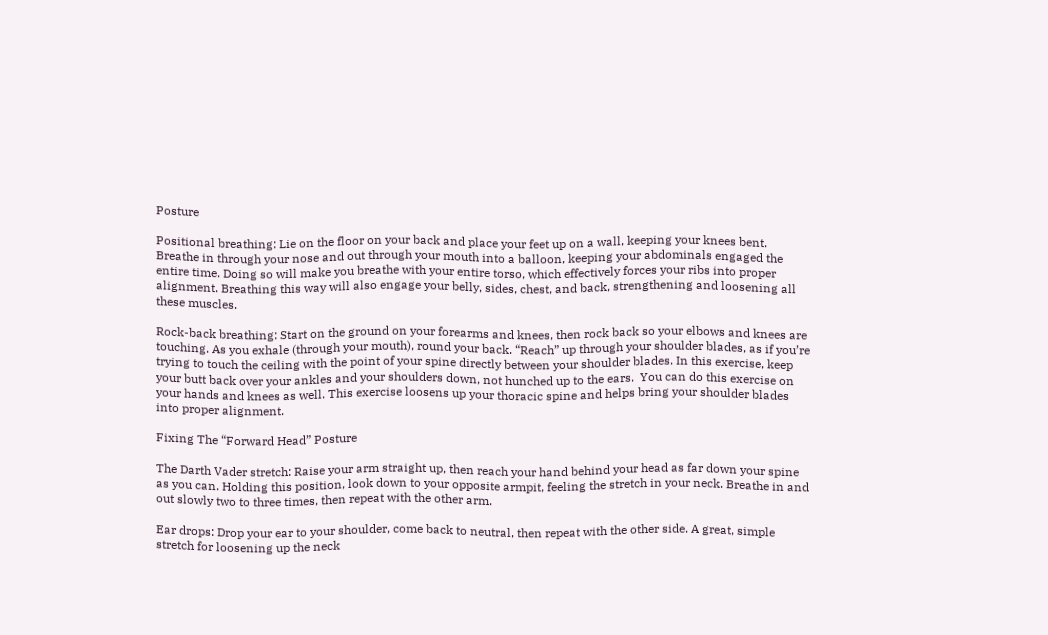Posture

Positional breathing: Lie on the floor on your back and place your feet up on a wall, keeping your knees bent. Breathe in through your nose and out through your mouth into a balloon, keeping your abdominals engaged the entire time. Doing so will make you breathe with your entire torso, which effectively forces your ribs into proper alignment. Breathing this way will also engage your belly, sides, chest, and back, strengthening and loosening all these muscles.

Rock-back breathing: Start on the ground on your forearms and knees, then rock back so your elbows and knees are touching. As you exhale (through your mouth), round your back. “Reach” up through your shoulder blades, as if you’re trying to touch the ceiling with the point of your spine directly between your shoulder blades. In this exercise, keep your butt back over your ankles and your shoulders down, not hunched up to the ears.  You can do this exercise on your hands and knees as well. This exercise loosens up your thoracic spine and helps bring your shoulder blades into proper alignment.

Fixing The “Forward Head” Posture

The Darth Vader stretch: Raise your arm straight up, then reach your hand behind your head as far down your spine as you can. Holding this position, look down to your opposite armpit, feeling the stretch in your neck. Breathe in and out slowly two to three times, then repeat with the other arm.

Ear drops: Drop your ear to your shoulder, come back to neutral, then repeat with the other side. A great, simple stretch for loosening up the neck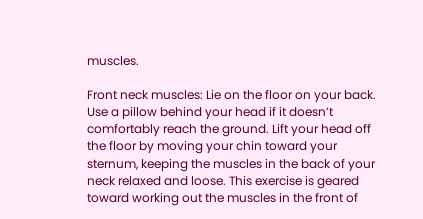muscles.

Front neck muscles: Lie on the floor on your back. Use a pillow behind your head if it doesn’t comfortably reach the ground. Lift your head off the floor by moving your chin toward your sternum, keeping the muscles in the back of your neck relaxed and loose. This exercise is geared toward working out the muscles in the front of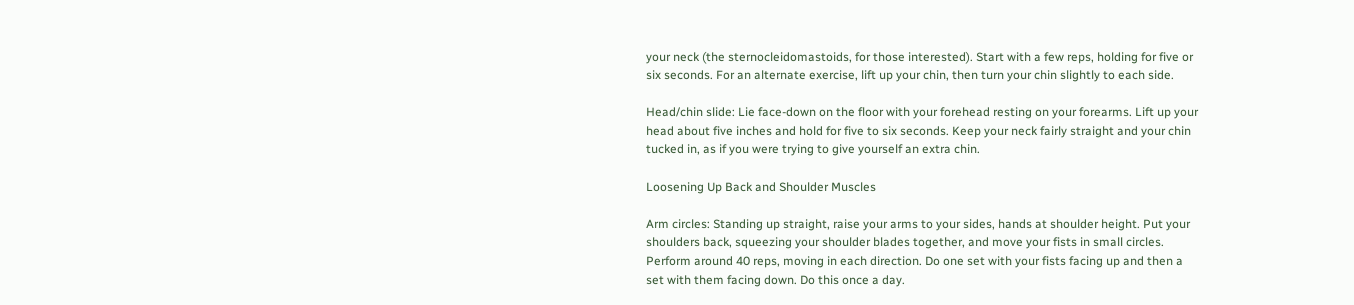your neck (the sternocleidomastoids, for those interested). Start with a few reps, holding for five or six seconds. For an alternate exercise, lift up your chin, then turn your chin slightly to each side.

Head/chin slide: Lie face-down on the floor with your forehead resting on your forearms. Lift up your head about five inches and hold for five to six seconds. Keep your neck fairly straight and your chin tucked in, as if you were trying to give yourself an extra chin.

Loosening Up Back and Shoulder Muscles

Arm circles: Standing up straight, raise your arms to your sides, hands at shoulder height. Put your shoulders back, squeezing your shoulder blades together, and move your fists in small circles. Perform around 40 reps, moving in each direction. Do one set with your fists facing up and then a set with them facing down. Do this once a day.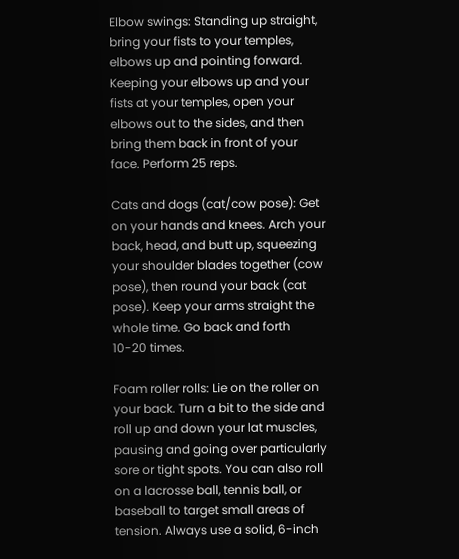Elbow swings: Standing up straight, bring your fists to your temples, elbows up and pointing forward. Keeping your elbows up and your fists at your temples, open your elbows out to the sides, and then bring them back in front of your face. Perform 25 reps.

Cats and dogs (cat/cow pose): Get on your hands and knees. Arch your back, head, and butt up, squeezing your shoulder blades together (cow pose), then round your back (cat pose). Keep your arms straight the whole time. Go back and forth 10-20 times.

Foam roller rolls: Lie on the roller on your back. Turn a bit to the side and roll up and down your lat muscles, pausing and going over particularly sore or tight spots. You can also roll on a lacrosse ball, tennis ball, or baseball to target small areas of tension. Always use a solid, 6-inch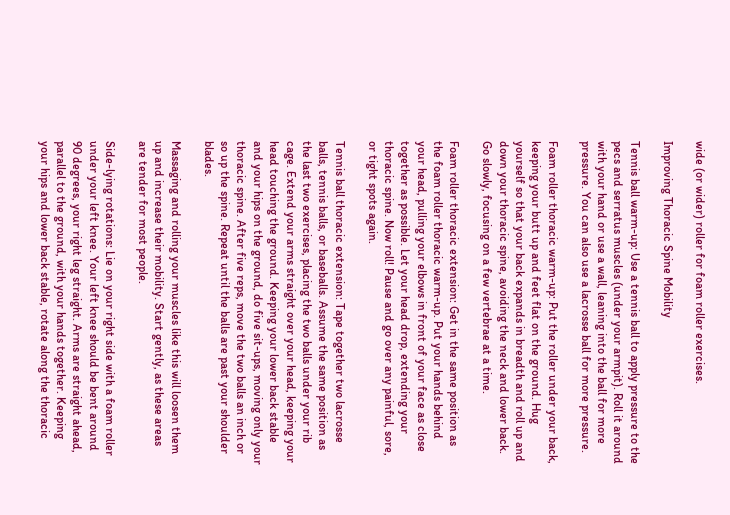wide (or wider) roller for foam roller exercises.

Improving Thoracic Spine Mobility

Tennis ball warm-up: Use a tennis ball to apply pressure to the pecs and serratus muscles (under your armpit). Roll it around with your hand or use a wall, leaning into the ball for more pressure. You can also use a lacrosse ball for more pressure.

Foam roller thoracic warm-up: Put the roller under your back, keeping your butt up and feet flat on the ground. Hug yourself so that your back expands in breadth and roll up and down your thoracic spine, avoiding the neck and lower back. Go slowly, focusing on a few vertebrae at a time.

Foam roller thoracic extension: Get in the same position as the foam roller thoracic warm-up. Put your hands behind your head, pulling your elbows in front of your face as close together as possible. Let your head drop, extending your thoracic spine. Now roll! Pause and go over any painful, sore, or tight spots again.

Tennis ball thoracic extension: Tape together two lacrosse balls, tennis balls, or baseballs. Assume the same position as the last two exercises, placing the two balls under your rib cage. Extend your arms straight over your head, keeping your head touching the ground. Keeping your lower back stable and your hips on the ground, do five sit-ups, moving only your thoracic spine. After five reps, move the two balls an inch or so up the spine. Repeat until the balls are past your shoulder blades.

Massaging and rolling your muscles like this will loosen them up and increase their mobility. Start gently, as these areas are tender for most people.

Side-lying rotations: Lie on your right side with a foam roller under your left knee. Your left knee should be bent around 90 degrees, your right leg straight. Arms are straight ahead, parallel to the ground, with your hands together. Keeping your hips and lower back stable, rotate along the thoracic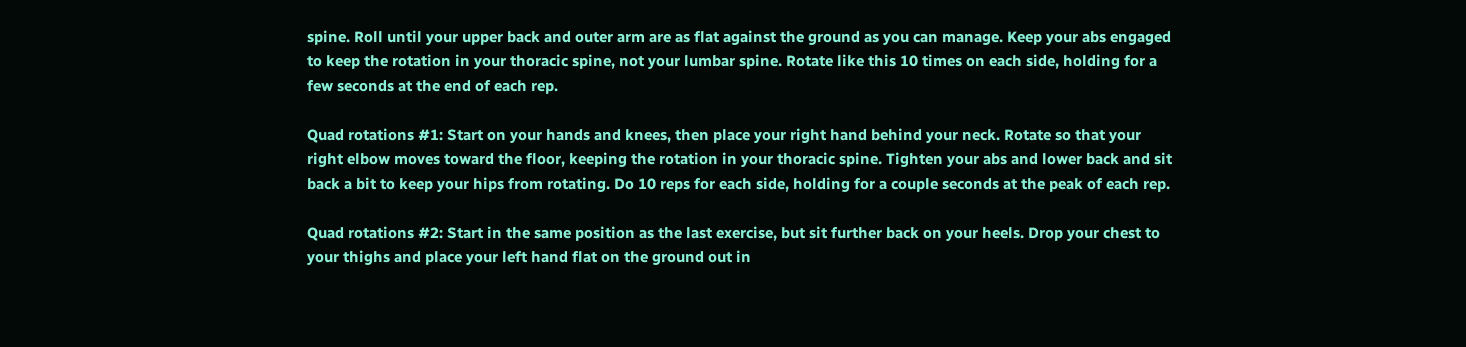spine. Roll until your upper back and outer arm are as flat against the ground as you can manage. Keep your abs engaged to keep the rotation in your thoracic spine, not your lumbar spine. Rotate like this 10 times on each side, holding for a few seconds at the end of each rep.

Quad rotations #1: Start on your hands and knees, then place your right hand behind your neck. Rotate so that your right elbow moves toward the floor, keeping the rotation in your thoracic spine. Tighten your abs and lower back and sit back a bit to keep your hips from rotating. Do 10 reps for each side, holding for a couple seconds at the peak of each rep.

Quad rotations #2: Start in the same position as the last exercise, but sit further back on your heels. Drop your chest to your thighs and place your left hand flat on the ground out in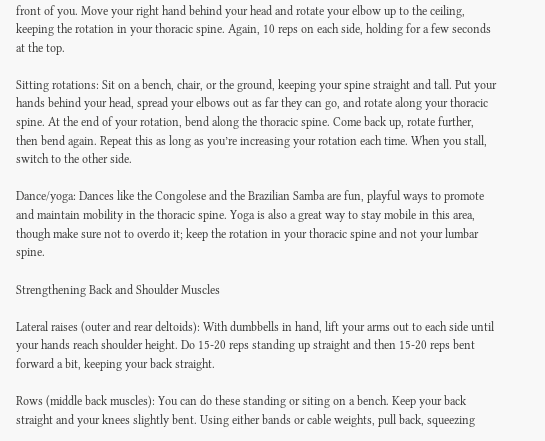front of you. Move your right hand behind your head and rotate your elbow up to the ceiling, keeping the rotation in your thoracic spine. Again, 10 reps on each side, holding for a few seconds at the top.

Sitting rotations: Sit on a bench, chair, or the ground, keeping your spine straight and tall. Put your hands behind your head, spread your elbows out as far they can go, and rotate along your thoracic spine. At the end of your rotation, bend along the thoracic spine. Come back up, rotate further, then bend again. Repeat this as long as you’re increasing your rotation each time. When you stall, switch to the other side.

Dance/yoga: Dances like the Congolese and the Brazilian Samba are fun, playful ways to promote and maintain mobility in the thoracic spine. Yoga is also a great way to stay mobile in this area, though make sure not to overdo it; keep the rotation in your thoracic spine and not your lumbar spine.

Strengthening Back and Shoulder Muscles

Lateral raises (outer and rear deltoids): With dumbbells in hand, lift your arms out to each side until your hands reach shoulder height. Do 15-20 reps standing up straight and then 15-20 reps bent forward a bit, keeping your back straight.

Rows (middle back muscles): You can do these standing or siting on a bench. Keep your back straight and your knees slightly bent. Using either bands or cable weights, pull back, squeezing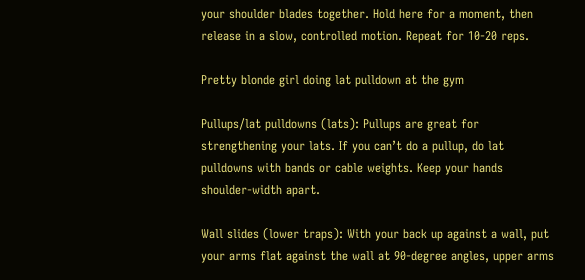your shoulder blades together. Hold here for a moment, then release in a slow, controlled motion. Repeat for 10-20 reps.

Pretty blonde girl doing lat pulldown at the gym

Pullups/lat pulldowns (lats): Pullups are great for strengthening your lats. If you can’t do a pullup, do lat pulldowns with bands or cable weights. Keep your hands shoulder-width apart.

Wall slides (lower traps): With your back up against a wall, put your arms flat against the wall at 90-degree angles, upper arms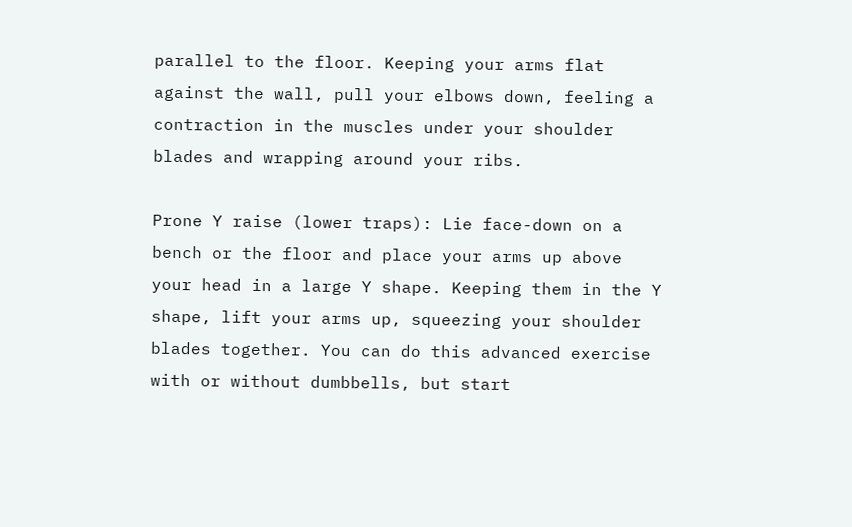parallel to the floor. Keeping your arms flat against the wall, pull your elbows down, feeling a contraction in the muscles under your shoulder blades and wrapping around your ribs.

Prone Y raise (lower traps): Lie face-down on a bench or the floor and place your arms up above your head in a large Y shape. Keeping them in the Y shape, lift your arms up, squeezing your shoulder blades together. You can do this advanced exercise with or without dumbbells, but start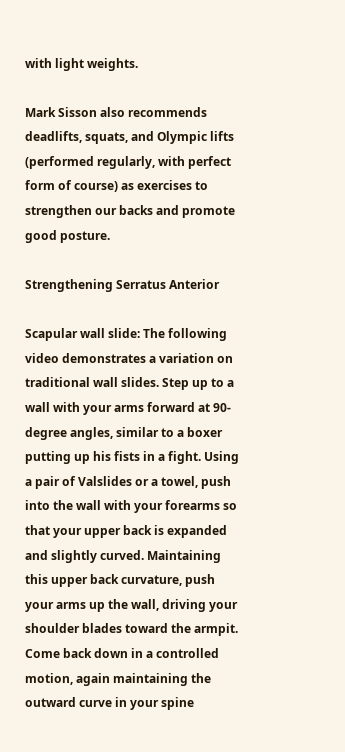with light weights.

Mark Sisson also recommends deadlifts, squats, and Olympic lifts (performed regularly, with perfect form of course) as exercises to strengthen our backs and promote good posture.

Strengthening Serratus Anterior

Scapular wall slide: The following video demonstrates a variation on traditional wall slides. Step up to a wall with your arms forward at 90-degree angles, similar to a boxer putting up his fists in a fight. Using a pair of Valslides or a towel, push into the wall with your forearms so that your upper back is expanded and slightly curved. Maintaining this upper back curvature, push your arms up the wall, driving your shoulder blades toward the armpit. Come back down in a controlled motion, again maintaining the outward curve in your spine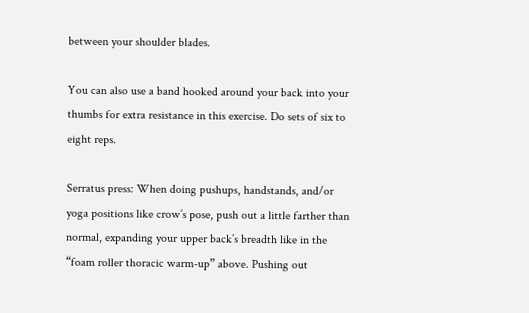between your shoulder blades.

You can also use a band hooked around your back into your thumbs for extra resistance in this exercise. Do sets of six to eight reps.

Serratus press: When doing pushups, handstands, and/or yoga positions like crow’s pose, push out a little farther than normal, expanding your upper back’s breadth like in the “foam roller thoracic warm-up” above. Pushing out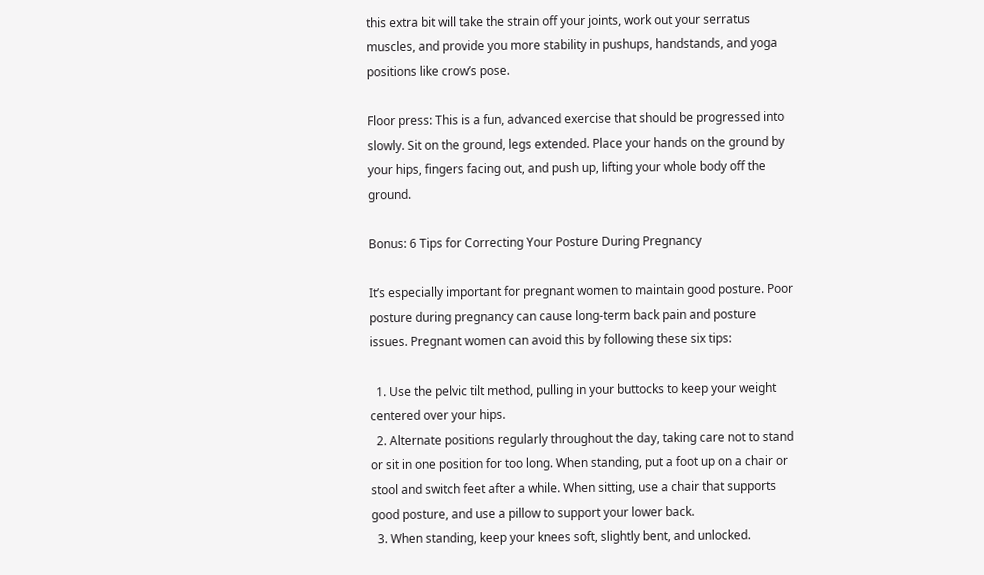this extra bit will take the strain off your joints, work out your serratus muscles, and provide you more stability in pushups, handstands, and yoga positions like crow’s pose.

Floor press: This is a fun, advanced exercise that should be progressed into slowly. Sit on the ground, legs extended. Place your hands on the ground by your hips, fingers facing out, and push up, lifting your whole body off the ground.

Bonus: 6 Tips for Correcting Your Posture During Pregnancy

It’s especially important for pregnant women to maintain good posture. Poor posture during pregnancy can cause long-term back pain and posture issues. Pregnant women can avoid this by following these six tips:

  1. Use the pelvic tilt method, pulling in your buttocks to keep your weight centered over your hips.
  2. Alternate positions regularly throughout the day, taking care not to stand or sit in one position for too long. When standing, put a foot up on a chair or stool and switch feet after a while. When sitting, use a chair that supports good posture, and use a pillow to support your lower back.
  3. When standing, keep your knees soft, slightly bent, and unlocked.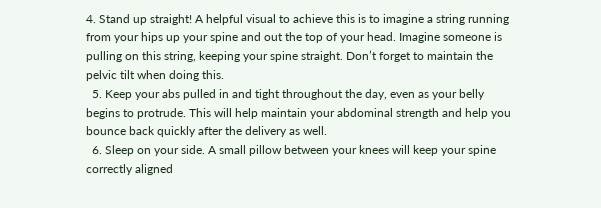4. Stand up straight! A helpful visual to achieve this is to imagine a string running from your hips up your spine and out the top of your head. Imagine someone is pulling on this string, keeping your spine straight. Don’t forget to maintain the pelvic tilt when doing this.
  5. Keep your abs pulled in and tight throughout the day, even as your belly begins to protrude. This will help maintain your abdominal strength and help you bounce back quickly after the delivery as well.
  6. Sleep on your side. A small pillow between your knees will keep your spine correctly aligned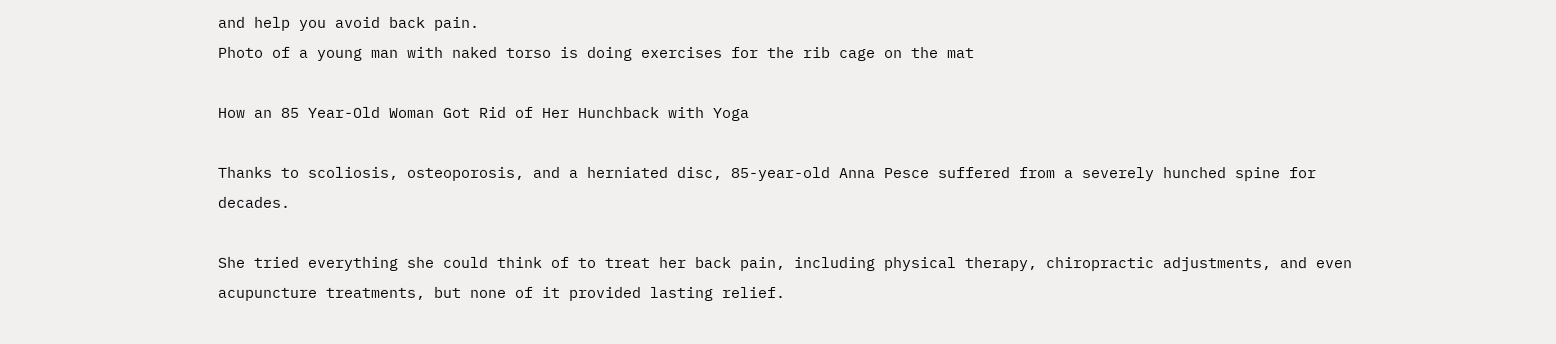and help you avoid back pain.
Photo of a young man with naked torso is doing exercises for the rib cage on the mat

How an 85 Year-Old Woman Got Rid of Her Hunchback with Yoga

Thanks to scoliosis, osteoporosis, and a herniated disc, 85-year-old Anna Pesce suffered from a severely hunched spine for decades.

She tried everything she could think of to treat her back pain, including physical therapy, chiropractic adjustments, and even acupuncture treatments, but none of it provided lasting relief.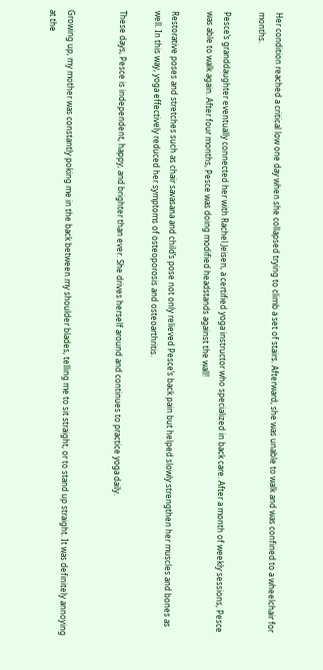Her condition reached a critical low one day when she collapsed trying to climb a set of stairs. Afterward, she was unable to walk and was confined to a wheelchair for months.

Pesce’s granddaughter eventually connected her with Rachel Jeisen, a certified yoga instructor who specialized in back care. After a month of weekly sessions, Pesce was able to walk again. After four months, Pesce was doing modified headstands against the wall!

Restorative poses and stretches such as chair savasana and child’s pose not only relieved Pesce’s back pain but helped slowly strengthen her muscles and bones as well. In this way, yoga effectively reduced her symptoms of osteoporosis and osteoarthritis.

These days, Pesce is independent, happy, and brighter than ever. She drives herself around and continues to practice yoga daily.


Growing up, my mother was constantly poking me in the back between my shoulder blades, telling me to sit straight, or to stand up straight. It was definitely annoying at the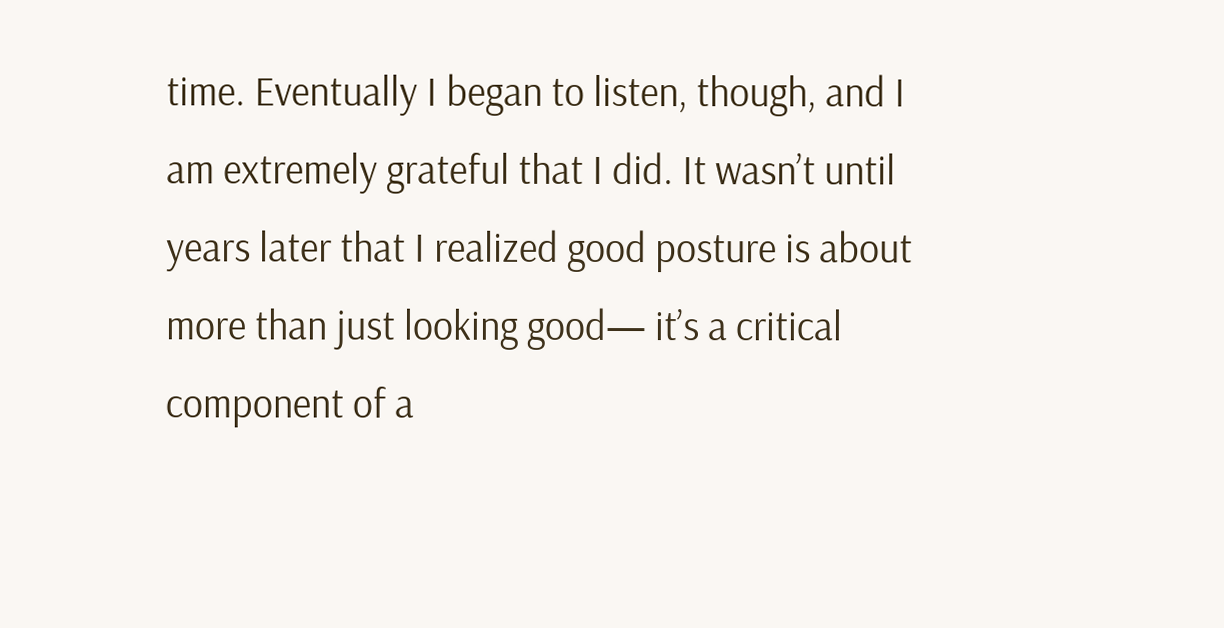time. Eventually I began to listen, though, and I am extremely grateful that I did. It wasn’t until years later that I realized good posture is about more than just looking good— it’s a critical component of a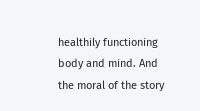healthily functioning body and mind. And the moral of the story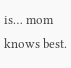is… mom knows best.